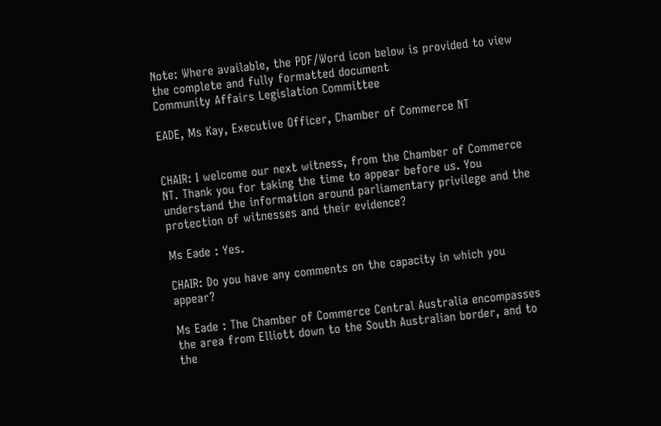Note: Where available, the PDF/Word icon below is provided to view the complete and fully formatted document
Community Affairs Legislation Committee

EADE, Ms Kay, Executive Officer, Chamber of Commerce NT


CHAIR: I welcome our next witness, from the Chamber of Commerce NT. Thank you for taking the time to appear before us. You understand the information around parliamentary privilege and the protection of witnesses and their evidence?

Ms Eade : Yes.

CHAIR: Do you have any comments on the capacity in which you appear?

Ms Eade : The Chamber of Commerce Central Australia encompasses the area from Elliott down to the South Australian border, and to the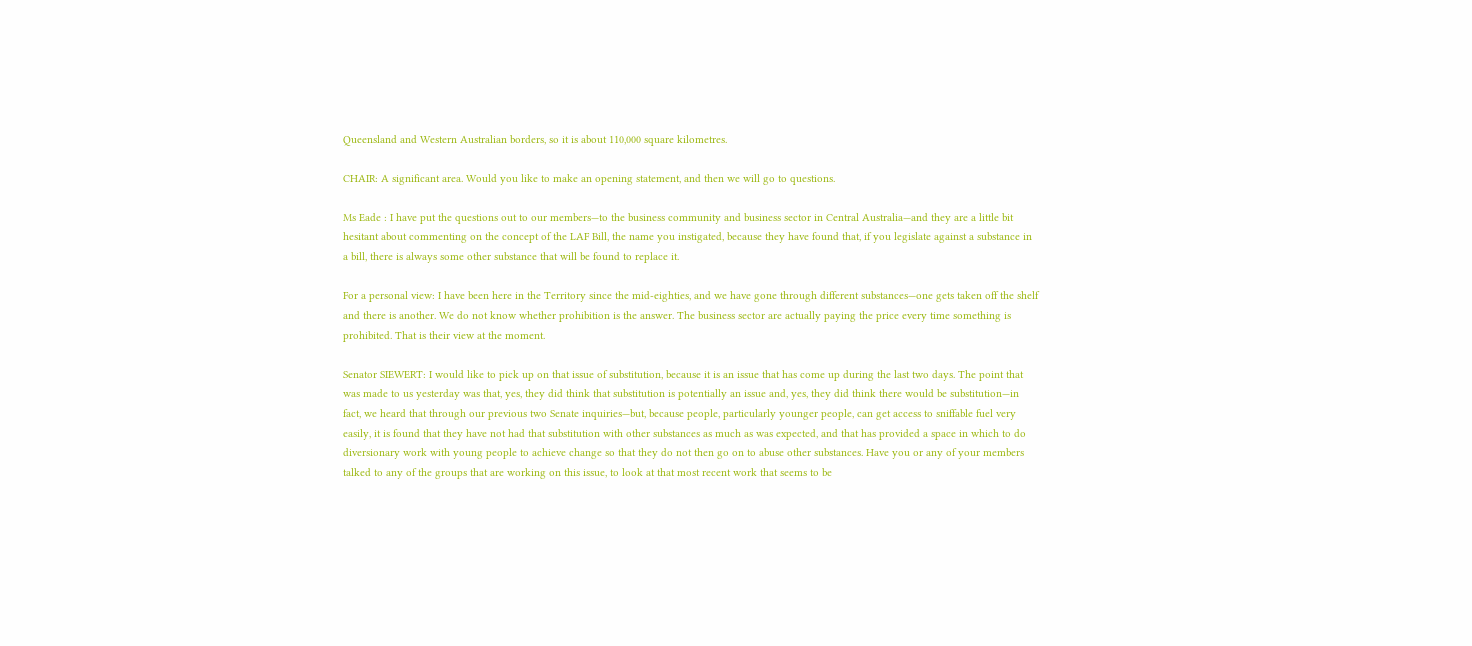Queensland and Western Australian borders, so it is about 110,000 square kilometres.

CHAIR: A significant area. Would you like to make an opening statement, and then we will go to questions.

Ms Eade : I have put the questions out to our members—to the business community and business sector in Central Australia—and they are a little bit hesitant about commenting on the concept of the LAF Bill, the name you instigated, because they have found that, if you legislate against a substance in a bill, there is always some other substance that will be found to replace it.

For a personal view: I have been here in the Territory since the mid-eighties, and we have gone through different substances—one gets taken off the shelf and there is another. We do not know whether prohibition is the answer. The business sector are actually paying the price every time something is prohibited. That is their view at the moment.

Senator SIEWERT: I would like to pick up on that issue of substitution, because it is an issue that has come up during the last two days. The point that was made to us yesterday was that, yes, they did think that substitution is potentially an issue and, yes, they did think there would be substitution—in fact, we heard that through our previous two Senate inquiries—but, because people, particularly younger people, can get access to sniffable fuel very easily, it is found that they have not had that substitution with other substances as much as was expected, and that has provided a space in which to do diversionary work with young people to achieve change so that they do not then go on to abuse other substances. Have you or any of your members talked to any of the groups that are working on this issue, to look at that most recent work that seems to be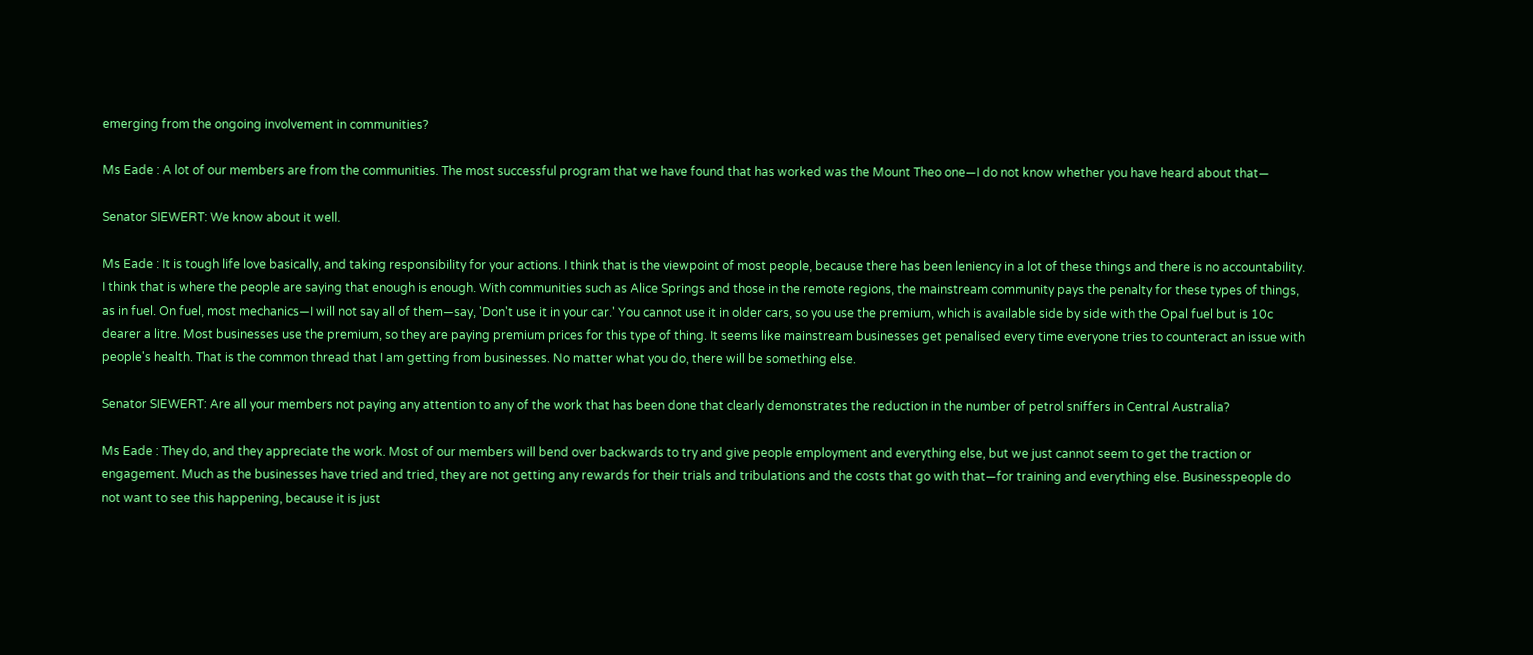emerging from the ongoing involvement in communities?

Ms Eade : A lot of our members are from the communities. The most successful program that we have found that has worked was the Mount Theo one—I do not know whether you have heard about that—

Senator SIEWERT: We know about it well.

Ms Eade : It is tough life love basically, and taking responsibility for your actions. I think that is the viewpoint of most people, because there has been leniency in a lot of these things and there is no accountability. I think that is where the people are saying that enough is enough. With communities such as Alice Springs and those in the remote regions, the mainstream community pays the penalty for these types of things, as in fuel. On fuel, most mechanics—I will not say all of them—say, 'Don't use it in your car.' You cannot use it in older cars, so you use the premium, which is available side by side with the Opal fuel but is 10c dearer a litre. Most businesses use the premium, so they are paying premium prices for this type of thing. It seems like mainstream businesses get penalised every time everyone tries to counteract an issue with people's health. That is the common thread that I am getting from businesses. No matter what you do, there will be something else.

Senator SIEWERT: Are all your members not paying any attention to any of the work that has been done that clearly demonstrates the reduction in the number of petrol sniffers in Central Australia?

Ms Eade : They do, and they appreciate the work. Most of our members will bend over backwards to try and give people employment and everything else, but we just cannot seem to get the traction or engagement. Much as the businesses have tried and tried, they are not getting any rewards for their trials and tribulations and the costs that go with that—for training and everything else. Businesspeople do not want to see this happening, because it is just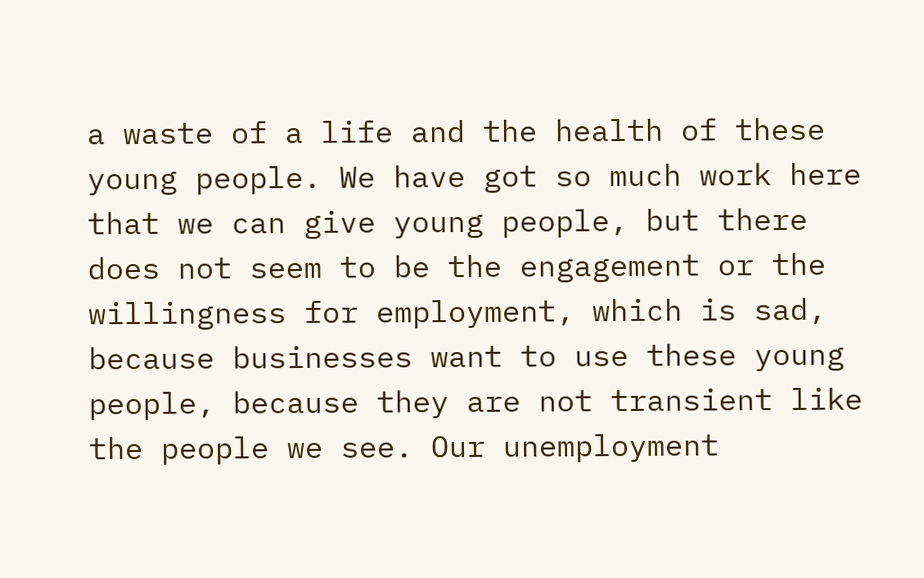a waste of a life and the health of these young people. We have got so much work here that we can give young people, but there does not seem to be the engagement or the willingness for employment, which is sad, because businesses want to use these young people, because they are not transient like the people we see. Our unemployment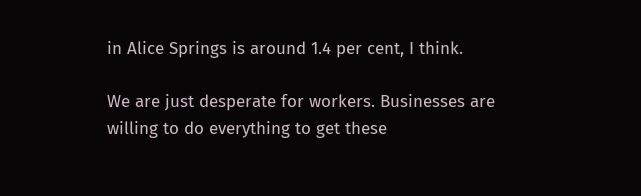in Alice Springs is around 1.4 per cent, I think.

We are just desperate for workers. Businesses are willing to do everything to get these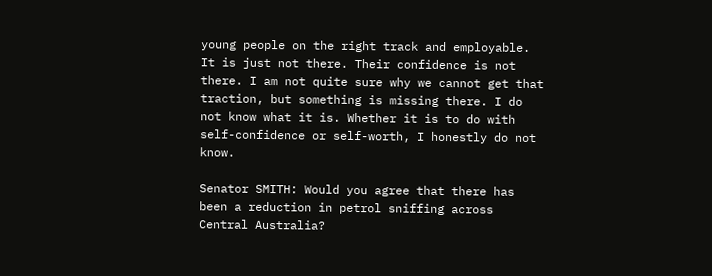young people on the right track and employable. It is just not there. Their confidence is not there. I am not quite sure why we cannot get that traction, but something is missing there. I do not know what it is. Whether it is to do with self-confidence or self-worth, I honestly do not know.

Senator SMITH: Would you agree that there has been a reduction in petrol sniffing across Central Australia?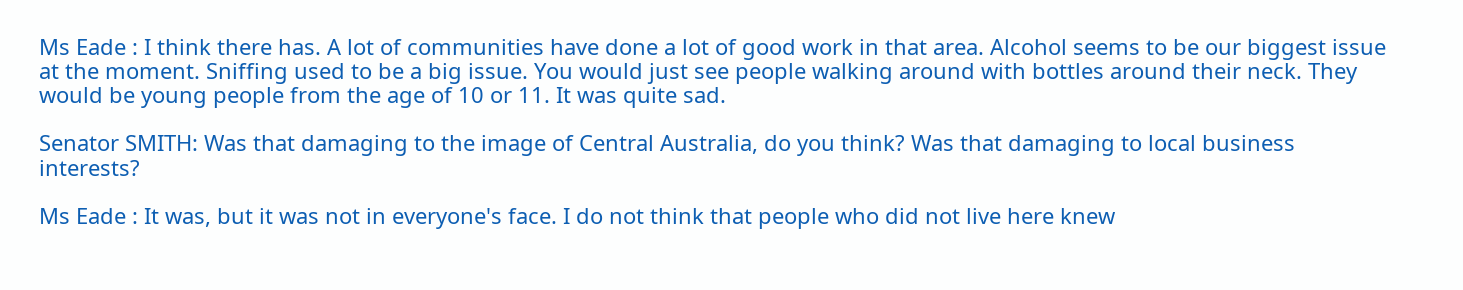Ms Eade : I think there has. A lot of communities have done a lot of good work in that area. Alcohol seems to be our biggest issue at the moment. Sniffing used to be a big issue. You would just see people walking around with bottles around their neck. They would be young people from the age of 10 or 11. It was quite sad.

Senator SMITH: Was that damaging to the image of Central Australia, do you think? Was that damaging to local business interests?

Ms Eade : It was, but it was not in everyone's face. I do not think that people who did not live here knew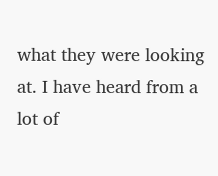what they were looking at. I have heard from a lot of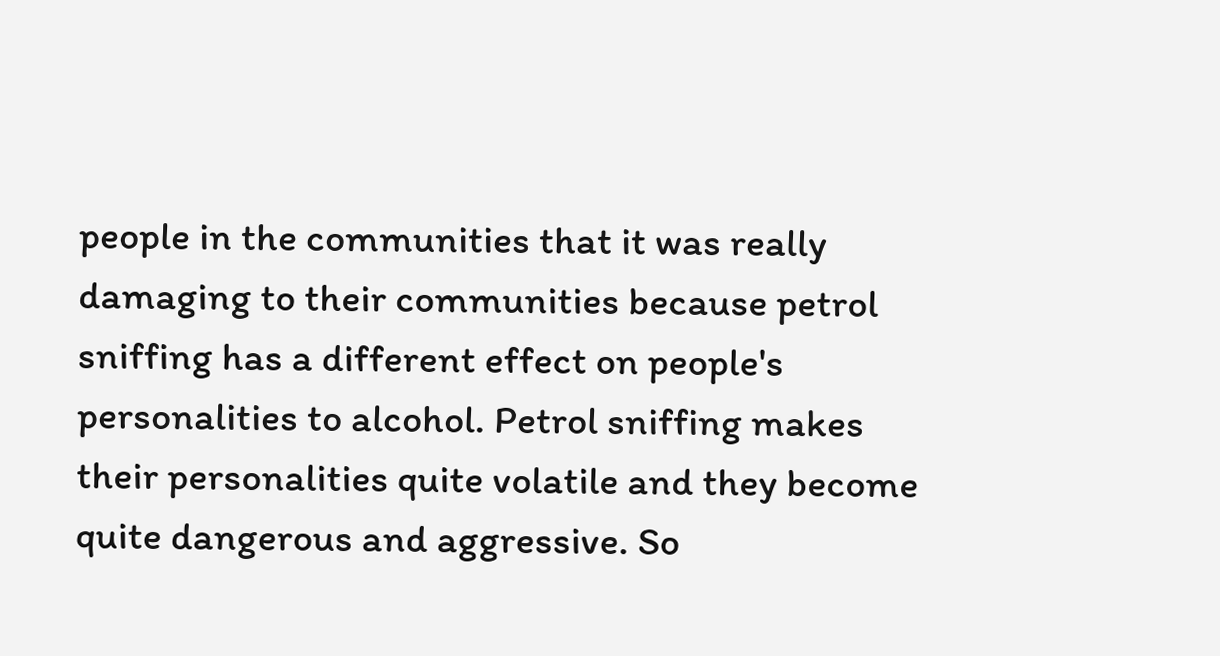people in the communities that it was really damaging to their communities because petrol sniffing has a different effect on people's personalities to alcohol. Petrol sniffing makes their personalities quite volatile and they become quite dangerous and aggressive. So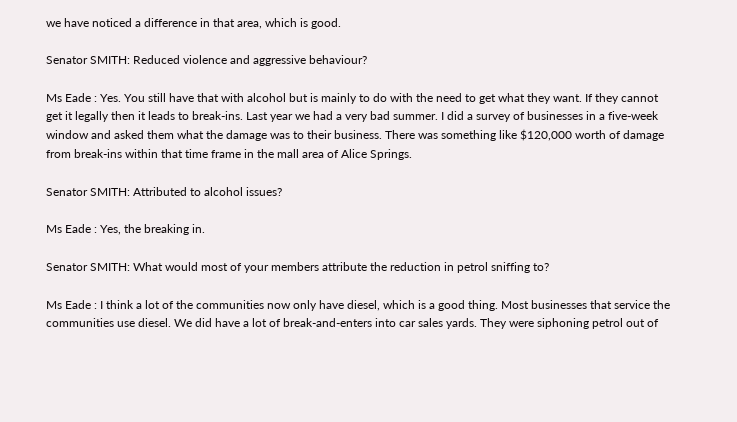we have noticed a difference in that area, which is good.

Senator SMITH: Reduced violence and aggressive behaviour?

Ms Eade : Yes. You still have that with alcohol but is mainly to do with the need to get what they want. If they cannot get it legally then it leads to break-ins. Last year we had a very bad summer. I did a survey of businesses in a five-week window and asked them what the damage was to their business. There was something like $120,000 worth of damage from break-ins within that time frame in the mall area of Alice Springs.

Senator SMITH: Attributed to alcohol issues?

Ms Eade : Yes, the breaking in.

Senator SMITH: What would most of your members attribute the reduction in petrol sniffing to?

Ms Eade : I think a lot of the communities now only have diesel, which is a good thing. Most businesses that service the communities use diesel. We did have a lot of break-and-enters into car sales yards. They were siphoning petrol out of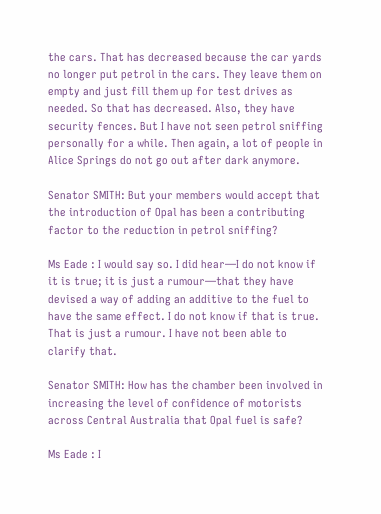the cars. That has decreased because the car yards no longer put petrol in the cars. They leave them on empty and just fill them up for test drives as needed. So that has decreased. Also, they have security fences. But I have not seen petrol sniffing personally for a while. Then again, a lot of people in Alice Springs do not go out after dark anymore.

Senator SMITH: But your members would accept that the introduction of Opal has been a contributing factor to the reduction in petrol sniffing?

Ms Eade : I would say so. I did hear—I do not know if it is true; it is just a rumour—that they have devised a way of adding an additive to the fuel to have the same effect. I do not know if that is true. That is just a rumour. I have not been able to clarify that.

Senator SMITH: How has the chamber been involved in increasing the level of confidence of motorists across Central Australia that Opal fuel is safe?

Ms Eade : I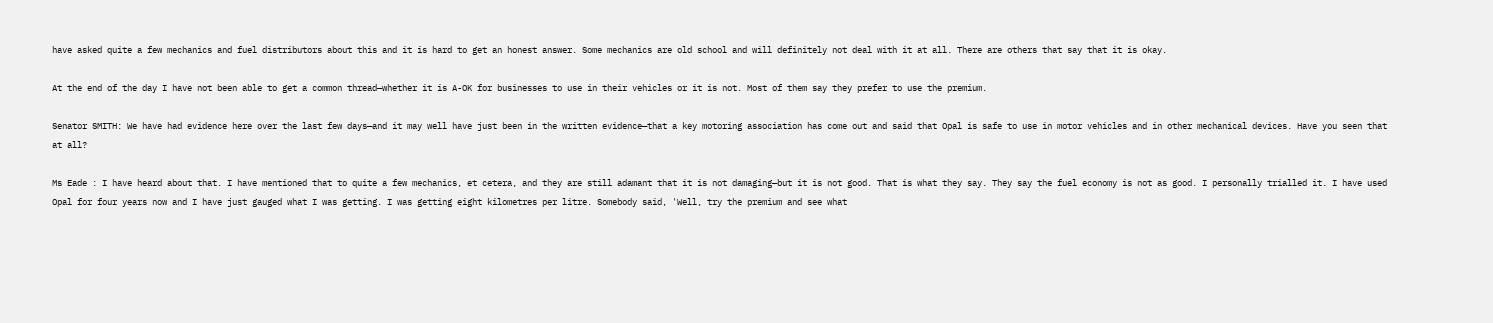have asked quite a few mechanics and fuel distributors about this and it is hard to get an honest answer. Some mechanics are old school and will definitely not deal with it at all. There are others that say that it is okay.

At the end of the day I have not been able to get a common thread—whether it is A-OK for businesses to use in their vehicles or it is not. Most of them say they prefer to use the premium.

Senator SMITH: We have had evidence here over the last few days—and it may well have just been in the written evidence—that a key motoring association has come out and said that Opal is safe to use in motor vehicles and in other mechanical devices. Have you seen that at all?

Ms Eade : I have heard about that. I have mentioned that to quite a few mechanics, et cetera, and they are still adamant that it is not damaging—but it is not good. That is what they say. They say the fuel economy is not as good. I personally trialled it. I have used Opal for four years now and I have just gauged what I was getting. I was getting eight kilometres per litre. Somebody said, 'Well, try the premium and see what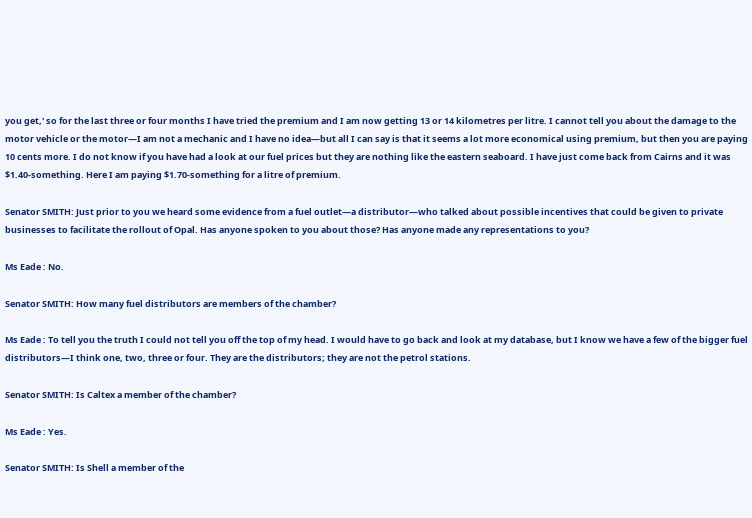you get,' so for the last three or four months I have tried the premium and I am now getting 13 or 14 kilometres per litre. I cannot tell you about the damage to the motor vehicle or the motor—I am not a mechanic and I have no idea—but all I can say is that it seems a lot more economical using premium, but then you are paying 10 cents more. I do not know if you have had a look at our fuel prices but they are nothing like the eastern seaboard. I have just come back from Cairns and it was $1.40-something. Here I am paying $1.70-something for a litre of premium.

Senator SMITH: Just prior to you we heard some evidence from a fuel outlet—a distributor—who talked about possible incentives that could be given to private businesses to facilitate the rollout of Opal. Has anyone spoken to you about those? Has anyone made any representations to you?

Ms Eade : No.

Senator SMITH: How many fuel distributors are members of the chamber?

Ms Eade : To tell you the truth I could not tell you off the top of my head. I would have to go back and look at my database, but I know we have a few of the bigger fuel distributors—I think one, two, three or four. They are the distributors; they are not the petrol stations.

Senator SMITH: Is Caltex a member of the chamber?

Ms Eade : Yes.

Senator SMITH: Is Shell a member of the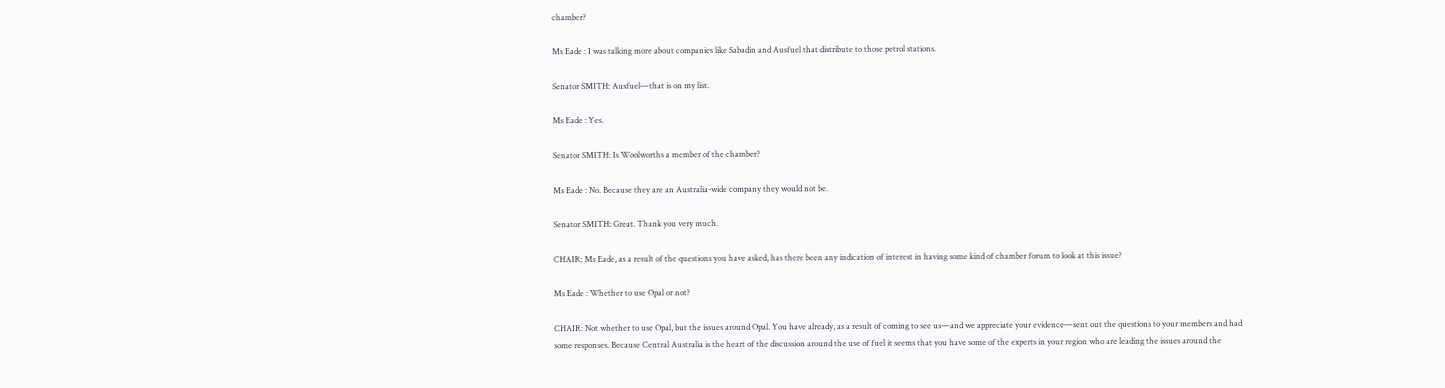chamber?

Ms Eade : I was talking more about companies like Sabadin and Ausfuel that distribute to those petrol stations.

Senator SMITH: Ausfuel—that is on my list.

Ms Eade : Yes.

Senator SMITH: Is Woolworths a member of the chamber?

Ms Eade : No. Because they are an Australia-wide company they would not be.

Senator SMITH: Great. Thank you very much.

CHAIR: Ms Eade, as a result of the questions you have asked, has there been any indication of interest in having some kind of chamber forum to look at this issue?

Ms Eade : Whether to use Opal or not?

CHAIR: Not whether to use Opal, but the issues around Opal. You have already, as a result of coming to see us—and we appreciate your evidence—sent out the questions to your members and had some responses. Because Central Australia is the heart of the discussion around the use of fuel it seems that you have some of the experts in your region who are leading the issues around the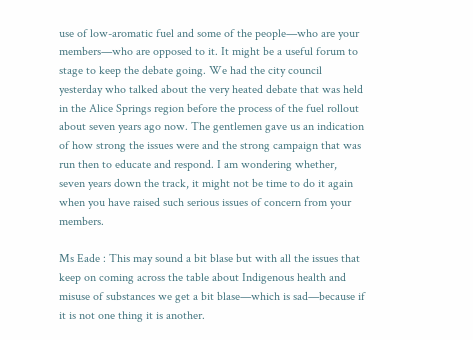use of low-aromatic fuel and some of the people—who are your members—who are opposed to it. It might be a useful forum to stage to keep the debate going. We had the city council yesterday who talked about the very heated debate that was held in the Alice Springs region before the process of the fuel rollout about seven years ago now. The gentlemen gave us an indication of how strong the issues were and the strong campaign that was run then to educate and respond. I am wondering whether, seven years down the track, it might not be time to do it again when you have raised such serious issues of concern from your members.

Ms Eade : This may sound a bit blase but with all the issues that keep on coming across the table about Indigenous health and misuse of substances we get a bit blase—which is sad—because if it is not one thing it is another.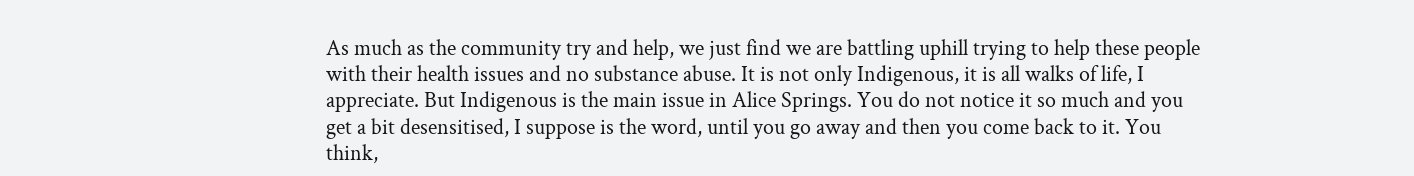As much as the community try and help, we just find we are battling uphill trying to help these people with their health issues and no substance abuse. It is not only Indigenous, it is all walks of life, I appreciate. But Indigenous is the main issue in Alice Springs. You do not notice it so much and you get a bit desensitised, I suppose is the word, until you go away and then you come back to it. You think,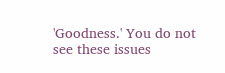'Goodness.' You do not see these issues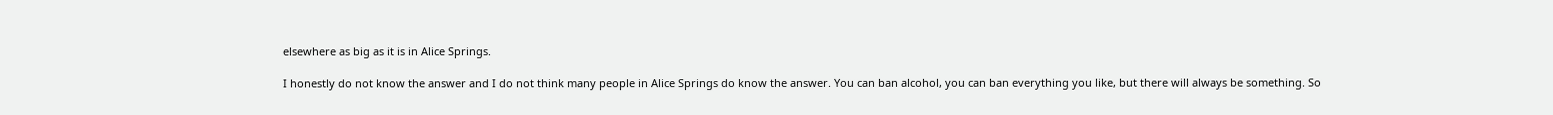elsewhere as big as it is in Alice Springs.

I honestly do not know the answer and I do not think many people in Alice Springs do know the answer. You can ban alcohol, you can ban everything you like, but there will always be something. So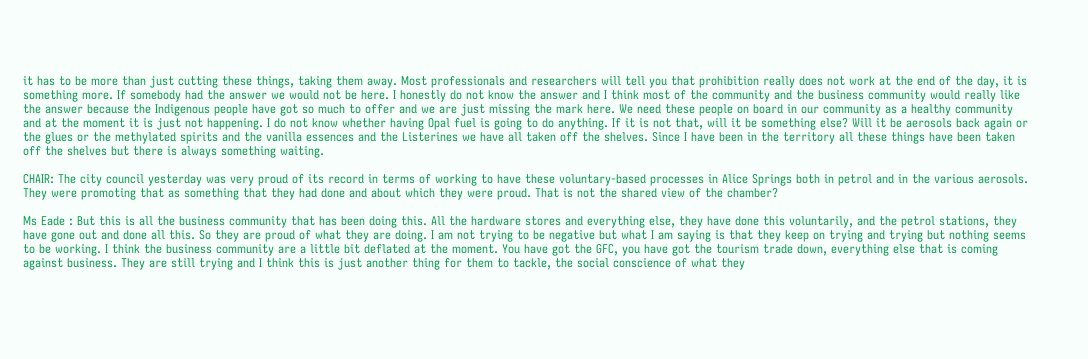it has to be more than just cutting these things, taking them away. Most professionals and researchers will tell you that prohibition really does not work at the end of the day, it is something more. If somebody had the answer we would not be here. I honestly do not know the answer and I think most of the community and the business community would really like the answer because the Indigenous people have got so much to offer and we are just missing the mark here. We need these people on board in our community as a healthy community and at the moment it is just not happening. I do not know whether having Opal fuel is going to do anything. If it is not that, will it be something else? Will it be aerosols back again or the glues or the methylated spirits and the vanilla essences and the Listerines we have all taken off the shelves. Since I have been in the territory all these things have been taken off the shelves but there is always something waiting.

CHAIR: The city council yesterday was very proud of its record in terms of working to have these voluntary-based processes in Alice Springs both in petrol and in the various aerosols. They were promoting that as something that they had done and about which they were proud. That is not the shared view of the chamber?

Ms Eade : But this is all the business community that has been doing this. All the hardware stores and everything else, they have done this voluntarily, and the petrol stations, they have gone out and done all this. So they are proud of what they are doing. I am not trying to be negative but what I am saying is that they keep on trying and trying but nothing seems to be working. I think the business community are a little bit deflated at the moment. You have got the GFC, you have got the tourism trade down, everything else that is coming against business. They are still trying and I think this is just another thing for them to tackle, the social conscience of what they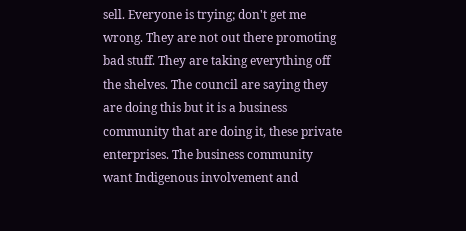sell. Everyone is trying; don't get me wrong. They are not out there promoting bad stuff. They are taking everything off the shelves. The council are saying they are doing this but it is a business community that are doing it, these private enterprises. The business community want Indigenous involvement and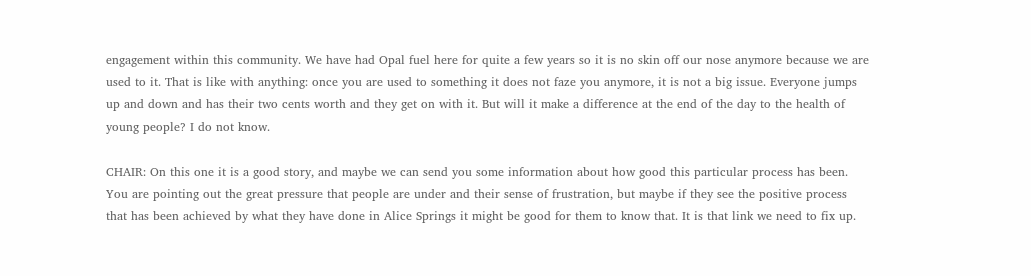engagement within this community. We have had Opal fuel here for quite a few years so it is no skin off our nose anymore because we are used to it. That is like with anything: once you are used to something it does not faze you anymore, it is not a big issue. Everyone jumps up and down and has their two cents worth and they get on with it. But will it make a difference at the end of the day to the health of young people? I do not know.

CHAIR: On this one it is a good story, and maybe we can send you some information about how good this particular process has been. You are pointing out the great pressure that people are under and their sense of frustration, but maybe if they see the positive process that has been achieved by what they have done in Alice Springs it might be good for them to know that. It is that link we need to fix up.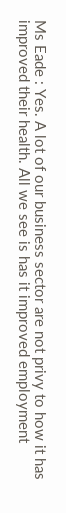Ms Eade : Yes. A lot of our business sector are not privy to how it has improved their health. All we see is has it improved employment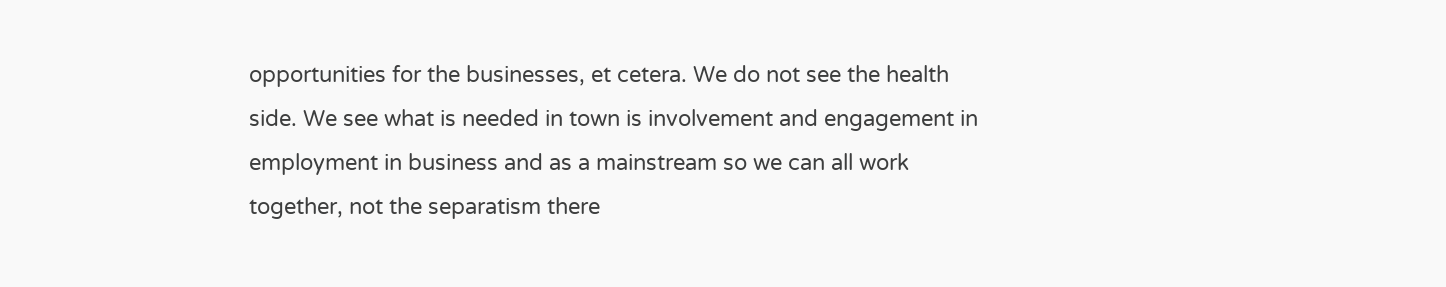opportunities for the businesses, et cetera. We do not see the health side. We see what is needed in town is involvement and engagement in employment in business and as a mainstream so we can all work together, not the separatism there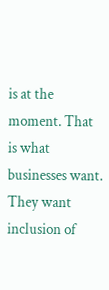is at the moment. That is what businesses want. They want inclusion of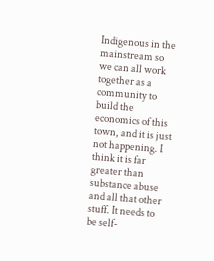Indigenous in the mainstream so we can all work together as a community to build the economics of this town, and it is just not happening. I think it is far greater than substance abuse and all that other stuff. It needs to be self-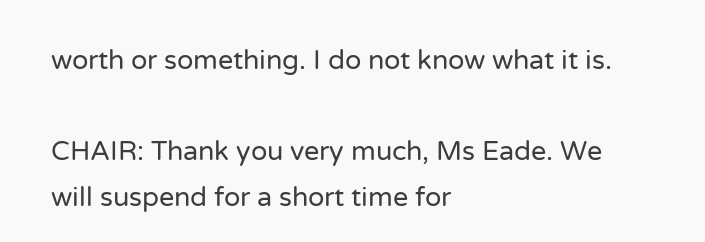worth or something. I do not know what it is.

CHAIR: Thank you very much, Ms Eade. We will suspend for a short time for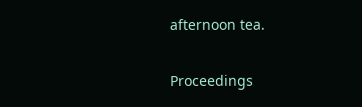afternoon tea.

Proceedings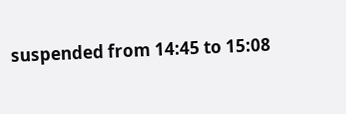suspended from 14:45 to 15:08